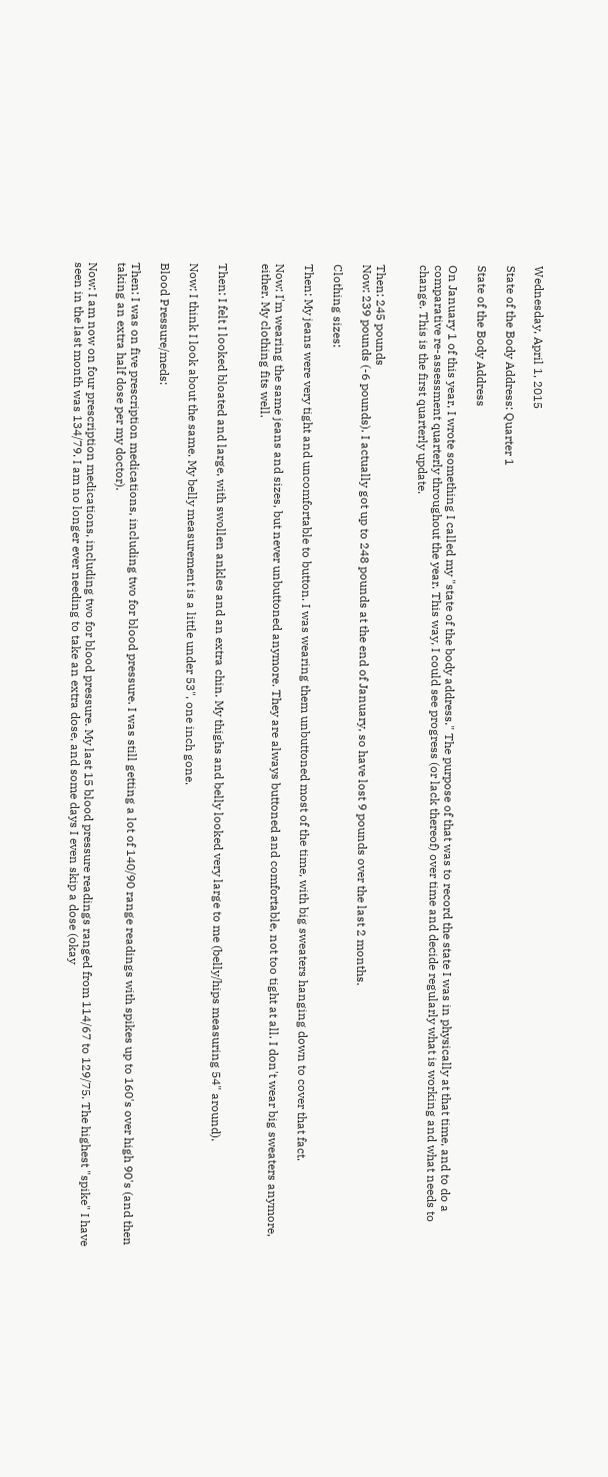Wednesday, April 1, 2015

State of the Body Address: Quarter 1

State of the Body Address

On January 1 of this year, I wrote something I called my "state of the body address." The purpose of that was to record the state I was in physically at that time, and to do a comparative re-assessment quarterly throughout the year. This way, I could see progress (or lack thereof) over time and decide regularly what is working and what needs to change. This is the first quarterly update.


Then: 245 pounds
Now: 239 pounds (-6 pounds). I actually got up to 248 pounds at the end of January, so have lost 9 pounds over the last 2 months.

Clothing sizes:

Then: My jeans were very tight and uncomfortable to button. I was wearing them unbuttoned most of the time, with big sweaters hanging down to cover that fact.

Now: I'm wearing the same jeans and sizes, but never unbuttoned anymore. They are always buttoned and comfortable, not too tight at all. I don't wear big sweaters anymore, either. My clothing fits well.


Then: I felt I looked bloated and large, with swollen ankles and an extra chin. My thighs and belly looked very large to me (belly/hips measuring 54" around).

Now: I think I look about the same. My belly measurement is a little under 53", one inch gone.

Blood Pressure/meds:

Then: I was on five prescription medications, including two for blood pressure. I was still getting a lot of 140/90 range readings with spikes up to 160's over high 90's (and then taking an extra half dose per my doctor).

Now: I am now on four prescription medications, including two for blood pressure. My last 15 blood pressure readings ranged from 114/67 to 129/75. The highest "spike" I have seen in the last month was 134/79. I am no longer ever needing to take an extra dose, and some days I even skip a dose (okay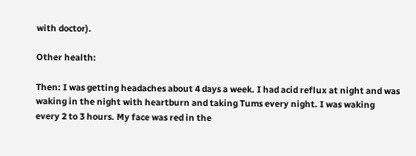with doctor).

Other health:

Then: I was getting headaches about 4 days a week. I had acid reflux at night and was waking in the night with heartburn and taking Tums every night. I was waking every 2 to 3 hours. My face was red in the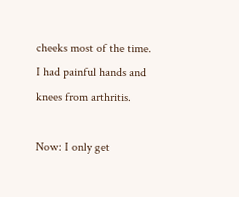cheeks most of the time. I had painful hands and knees from arthritis.

Now: I only get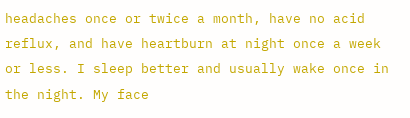headaches once or twice a month, have no acid reflux, and have heartburn at night once a week or less. I sleep better and usually wake once in the night. My face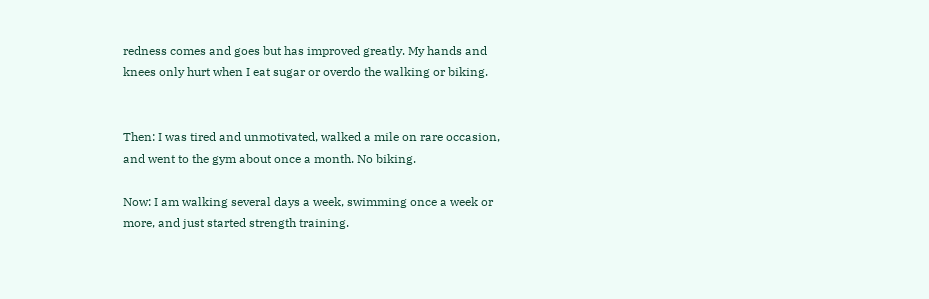redness comes and goes but has improved greatly. My hands and knees only hurt when I eat sugar or overdo the walking or biking.


Then: I was tired and unmotivated, walked a mile on rare occasion, and went to the gym about once a month. No biking.

Now: I am walking several days a week, swimming once a week or more, and just started strength training.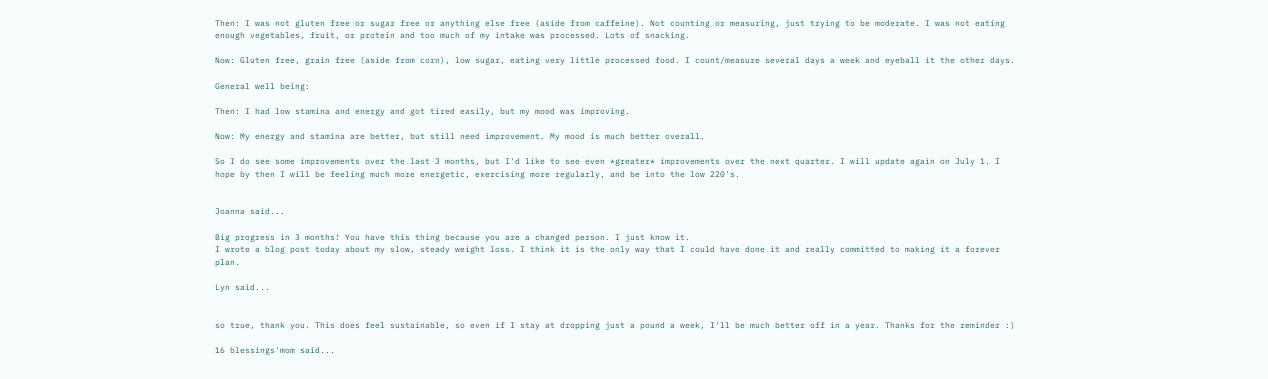Then: I was not gluten free or sugar free or anything else free (aside from caffeine). Not counting or measuring, just trying to be moderate. I was not eating enough vegetables, fruit, or protein and too much of my intake was processed. Lots of snacking.

Now: Gluten free, grain free (aside from corn), low sugar, eating very little processed food. I count/measure several days a week and eyeball it the other days.

General well being:

Then: I had low stamina and energy and got tired easily, but my mood was improving.

Now: My energy and stamina are better, but still need improvement. My mood is much better overall.

So I do see some improvements over the last 3 months, but I'd like to see even *greater* improvements over the next quarter. I will update again on July 1. I hope by then I will be feeling much more energetic, exercising more regularly, and be into the low 220's.


Joanna said...

Big progress in 3 months! You have this thing because you are a changed person. I just know it.
I wrote a blog post today about my slow, steady weight loss. I think it is the only way that I could have done it and really committed to making it a forever plan.

Lyn said...


so true, thank you. This does feel sustainable, so even if I stay at dropping just a pound a week, I'll be much better off in a year. Thanks for the reminder :)

16 blessings'mom said...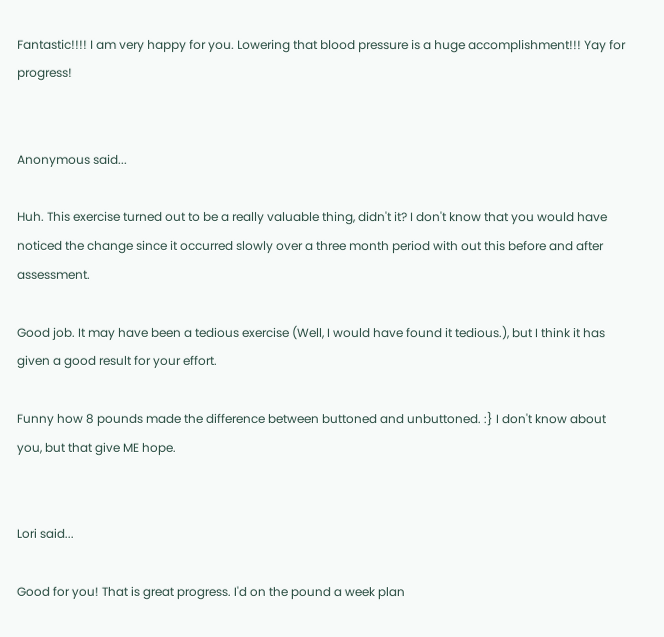Fantastic!!!! I am very happy for you. Lowering that blood pressure is a huge accomplishment!!! Yay for progress!


Anonymous said...

Huh. This exercise turned out to be a really valuable thing, didn't it? I don't know that you would have noticed the change since it occurred slowly over a three month period with out this before and after assessment.

Good job. It may have been a tedious exercise (Well, I would have found it tedious.), but I think it has given a good result for your effort.

Funny how 8 pounds made the difference between buttoned and unbuttoned. :} I don't know about you, but that give ME hope.


Lori said...

Good for you! That is great progress. I'd on the pound a week plan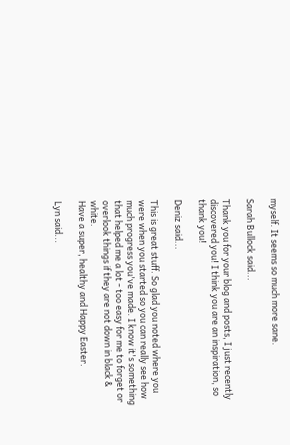myself. It seems so much more sane.

Sarah Bullock said...

Thank you for your blog and posts, I just recently discovered you! I think you are an inspiration, so thank you!

Deniz said...

This is great stuff. So glad you noted where you were when you started so you can really see how much progress you've made. I know it's something that helped me a lot - too easy for me to forget or overlook things if they are not down in black & white.
Have a super, healthy and Happy Easter.

Lyn said...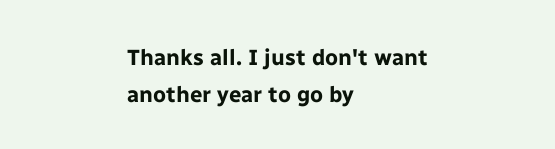Thanks all. I just don't want another year to go by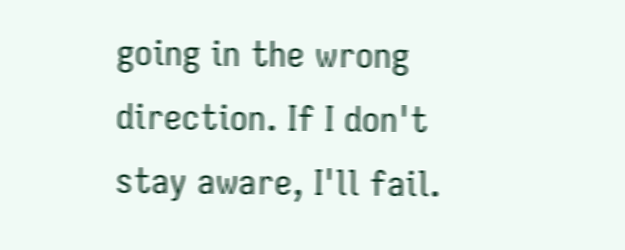going in the wrong direction. If I don't stay aware, I'll fail.